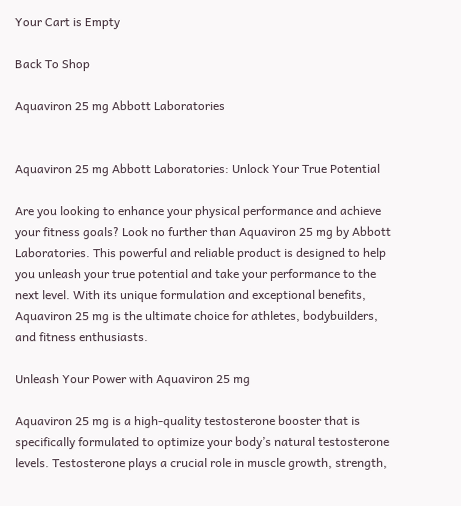Your Cart is Empty

Back To Shop

Aquaviron 25 mg Abbott Laboratories


Aquaviron 25 mg Abbott Laboratories: Unlock Your True Potential

Are you looking to enhance your physical performance and achieve your fitness goals? Look no further than Aquaviron 25 mg by Abbott Laboratories. This powerful and reliable product is designed to help you unleash your true potential and take your performance to the next level. With its unique formulation and exceptional benefits, Aquaviron 25 mg is the ultimate choice for athletes, bodybuilders, and fitness enthusiasts.

Unleash Your Power with Aquaviron 25 mg

Aquaviron 25 mg is a high-quality testosterone booster that is specifically formulated to optimize your body’s natural testosterone levels. Testosterone plays a crucial role in muscle growth, strength,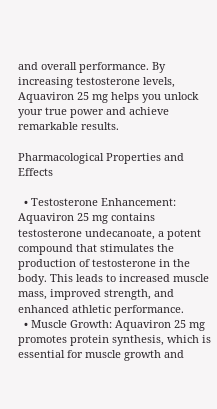and overall performance. By increasing testosterone levels, Aquaviron 25 mg helps you unlock your true power and achieve remarkable results.

Pharmacological Properties and Effects

  • Testosterone Enhancement: Aquaviron 25 mg contains testosterone undecanoate, a potent compound that stimulates the production of testosterone in the body. This leads to increased muscle mass, improved strength, and enhanced athletic performance.
  • Muscle Growth: Aquaviron 25 mg promotes protein synthesis, which is essential for muscle growth and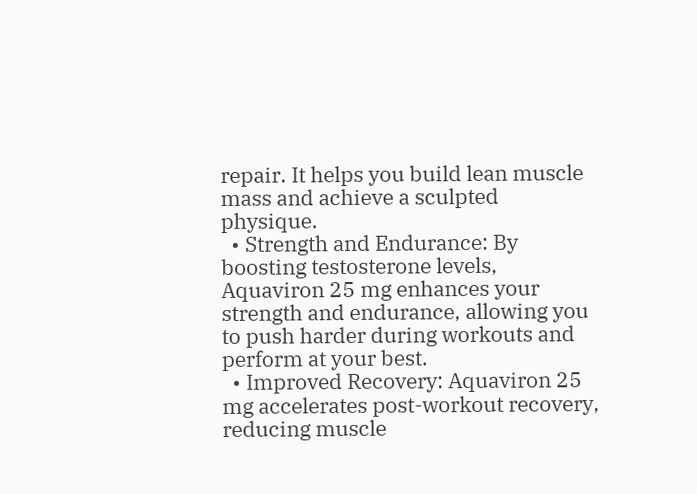repair. It helps you build lean muscle mass and achieve a sculpted physique.
  • Strength and Endurance: By boosting testosterone levels, Aquaviron 25 mg enhances your strength and endurance, allowing you to push harder during workouts and perform at your best.
  • Improved Recovery: Aquaviron 25 mg accelerates post-workout recovery, reducing muscle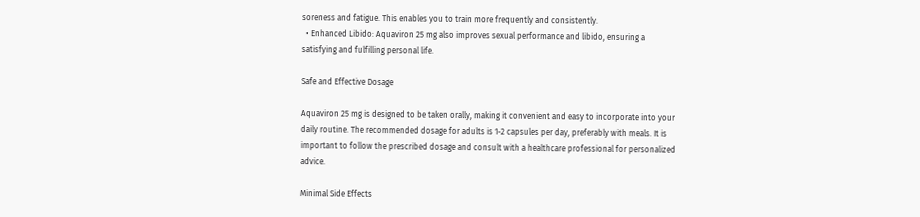soreness and fatigue. This enables you to train more frequently and consistently.
  • Enhanced Libido: Aquaviron 25 mg also improves sexual performance and libido, ensuring a satisfying and fulfilling personal life.

Safe and Effective Dosage

Aquaviron 25 mg is designed to be taken orally, making it convenient and easy to incorporate into your daily routine. The recommended dosage for adults is 1-2 capsules per day, preferably with meals. It is important to follow the prescribed dosage and consult with a healthcare professional for personalized advice.

Minimal Side Effects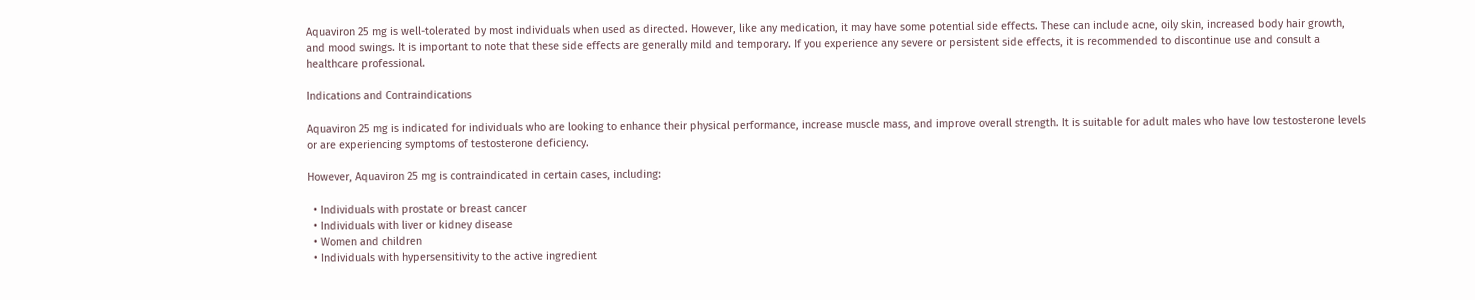Aquaviron 25 mg is well-tolerated by most individuals when used as directed. However, like any medication, it may have some potential side effects. These can include acne, oily skin, increased body hair growth, and mood swings. It is important to note that these side effects are generally mild and temporary. If you experience any severe or persistent side effects, it is recommended to discontinue use and consult a healthcare professional.

Indications and Contraindications

Aquaviron 25 mg is indicated for individuals who are looking to enhance their physical performance, increase muscle mass, and improve overall strength. It is suitable for adult males who have low testosterone levels or are experiencing symptoms of testosterone deficiency.

However, Aquaviron 25 mg is contraindicated in certain cases, including:

  • Individuals with prostate or breast cancer
  • Individuals with liver or kidney disease
  • Women and children
  • Individuals with hypersensitivity to the active ingredient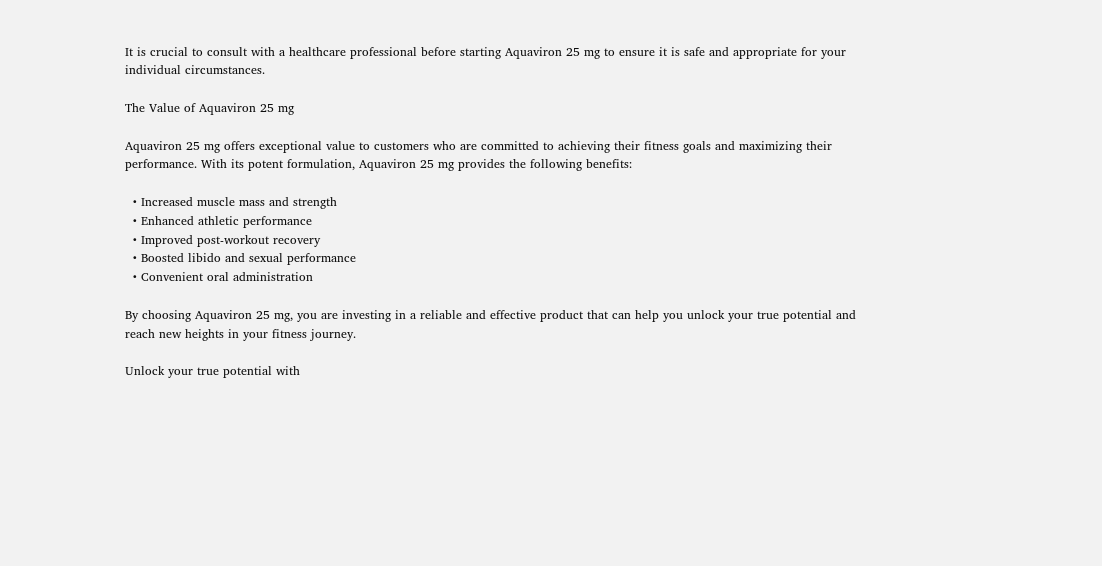It is crucial to consult with a healthcare professional before starting Aquaviron 25 mg to ensure it is safe and appropriate for your individual circumstances.

The Value of Aquaviron 25 mg

Aquaviron 25 mg offers exceptional value to customers who are committed to achieving their fitness goals and maximizing their performance. With its potent formulation, Aquaviron 25 mg provides the following benefits:

  • Increased muscle mass and strength
  • Enhanced athletic performance
  • Improved post-workout recovery
  • Boosted libido and sexual performance
  • Convenient oral administration

By choosing Aquaviron 25 mg, you are investing in a reliable and effective product that can help you unlock your true potential and reach new heights in your fitness journey.

Unlock your true potential with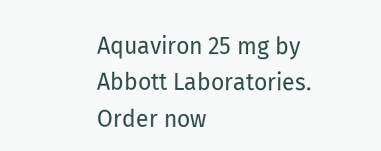Aquaviron 25 mg by Abbott Laboratories. Order now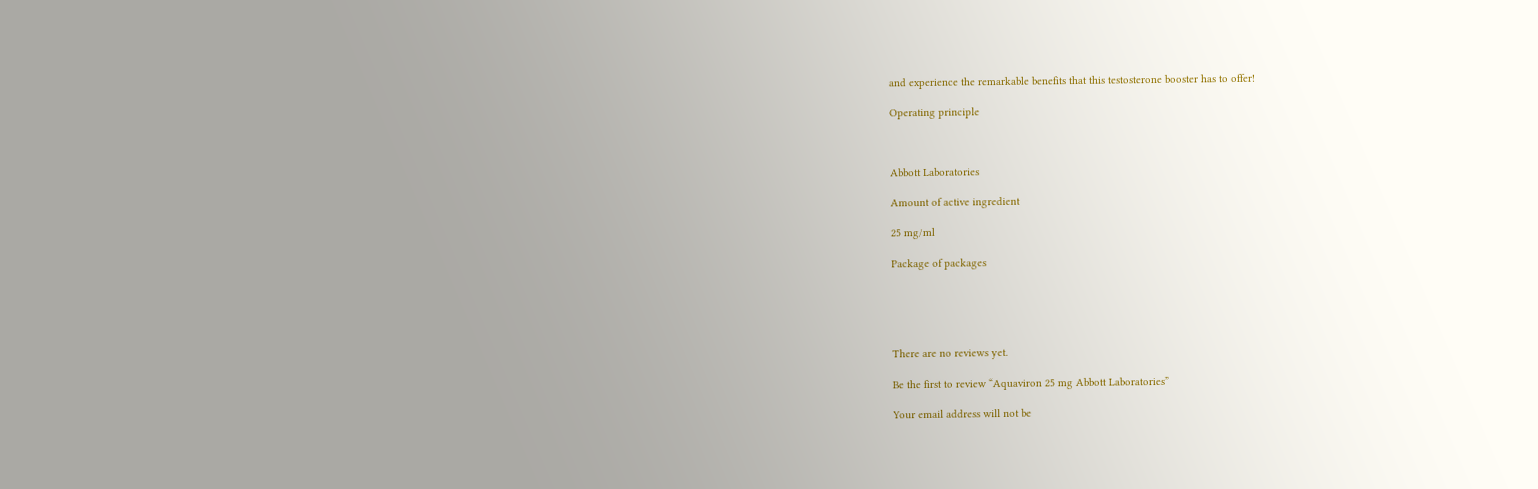and experience the remarkable benefits that this testosterone booster has to offer!

Operating principle



Abbott Laboratories

Amount of active ingredient

25 mg/ml

Package of packages





There are no reviews yet.

Be the first to review “Aquaviron 25 mg Abbott Laboratories”

Your email address will not be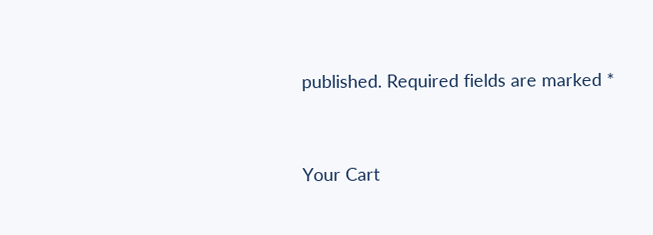published. Required fields are marked *



Your Cart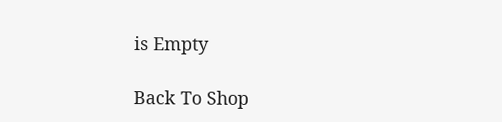is Empty

Back To Shop